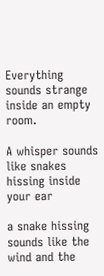Everything sounds strange inside an empty room.

A whisper sounds like snakes hissing inside your ear

a snake hissing sounds like the wind and the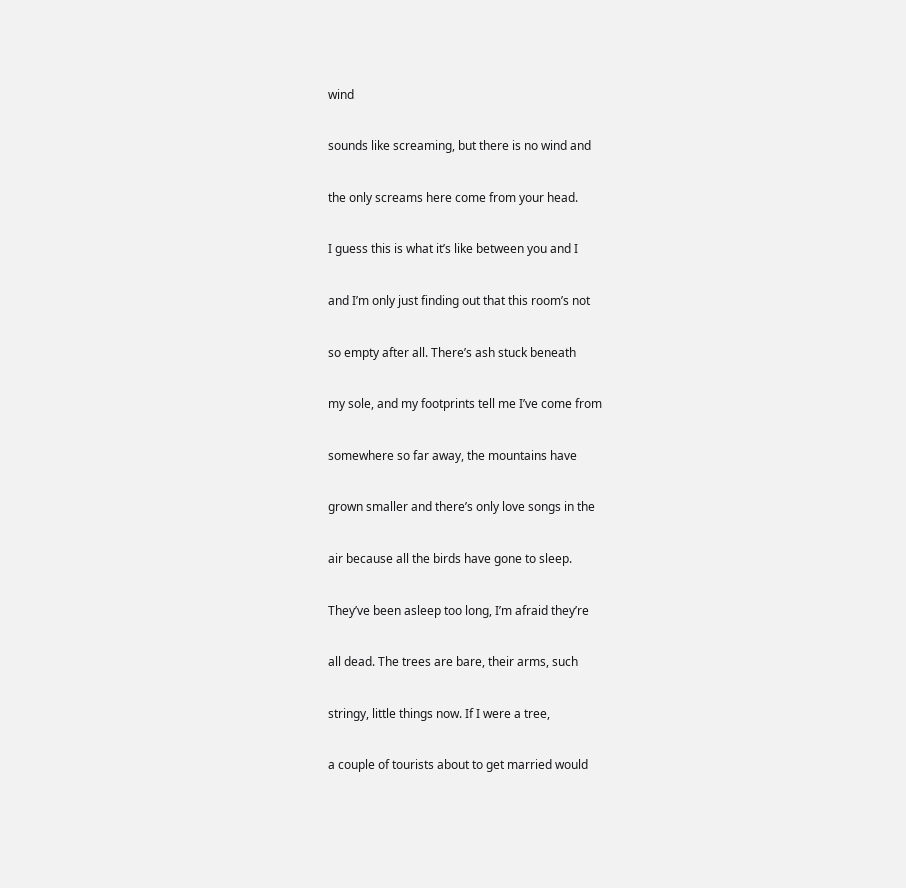wind

sounds like screaming, but there is no wind and

the only screams here come from your head.

I guess this is what it’s like between you and I

and I’m only just finding out that this room’s not

so empty after all. There’s ash stuck beneath

my sole, and my footprints tell me I’ve come from

somewhere so far away, the mountains have

grown smaller and there’s only love songs in the

air because all the birds have gone to sleep.

They’ve been asleep too long, I’m afraid they’re

all dead. The trees are bare, their arms, such

stringy, little things now. If I were a tree,

a couple of tourists about to get married would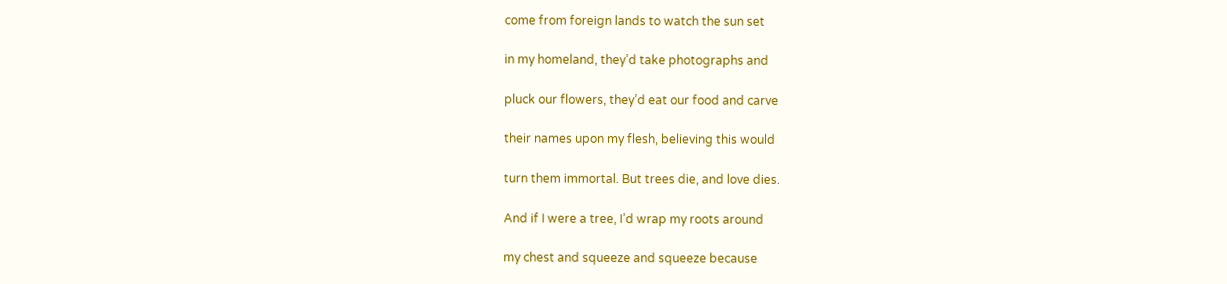come from foreign lands to watch the sun set

in my homeland, they’d take photographs and

pluck our flowers, they’d eat our food and carve

their names upon my flesh, believing this would

turn them immortal. But trees die, and love dies.

And if I were a tree, I’d wrap my roots around

my chest and squeeze and squeeze because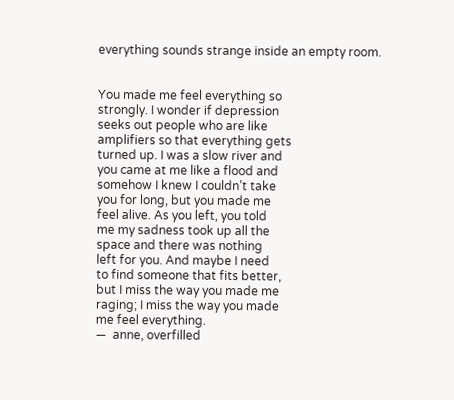everything sounds strange inside an empty room.


You made me feel everything so
strongly. I wonder if depression
seeks out people who are like
amplifiers so that everything gets
turned up. I was a slow river and
you came at me like a flood and
somehow I knew I couldn’t take
you for long, but you made me
feel alive. As you left, you told
me my sadness took up all the
space and there was nothing
left for you. And maybe I need
to find someone that fits better,
but I miss the way you made me
raging; I miss the way you made
me feel everything.
—  anne, overfilled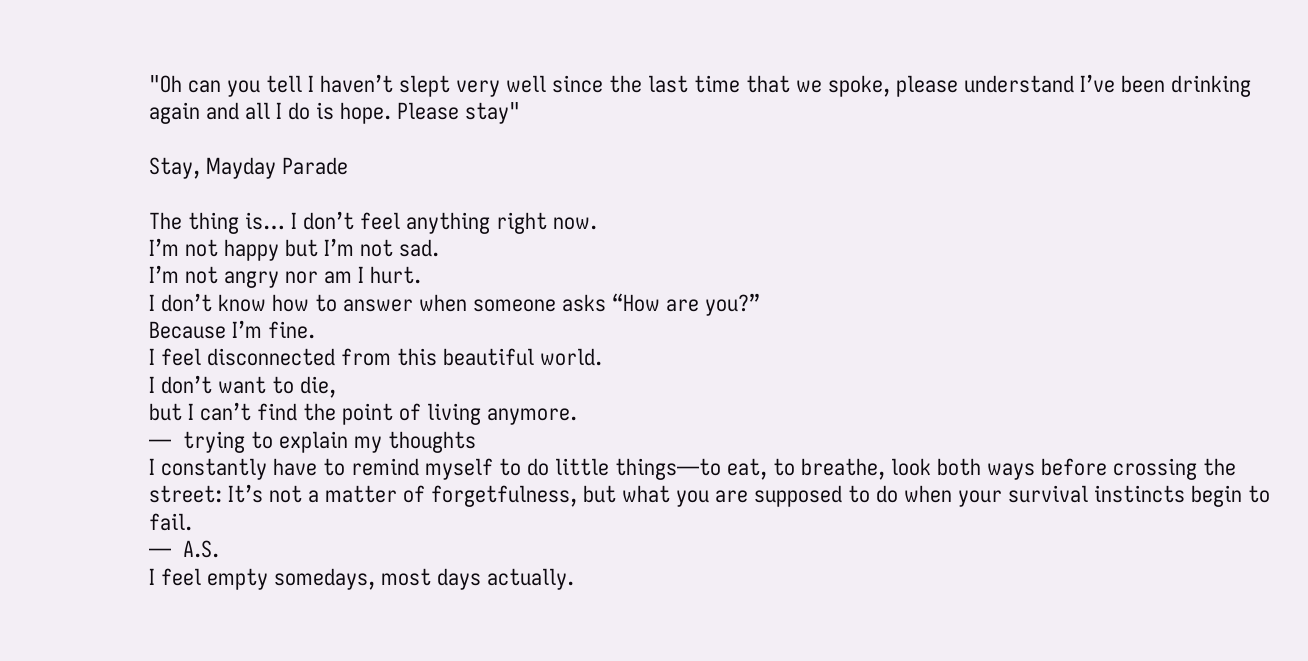"Oh can you tell I haven’t slept very well since the last time that we spoke, please understand I’ve been drinking again and all I do is hope. Please stay"

Stay, Mayday Parade

The thing is… I don’t feel anything right now.
I’m not happy but I’m not sad.
I’m not angry nor am I hurt.
I don’t know how to answer when someone asks “How are you?”
Because I’m fine.
I feel disconnected from this beautiful world.
I don’t want to die,
but I can’t find the point of living anymore.
—  trying to explain my thoughts
I constantly have to remind myself to do little things—to eat, to breathe, look both ways before crossing the street: It’s not a matter of forgetfulness, but what you are supposed to do when your survival instincts begin to fail.
—  A.S.
I feel empty somedays, most days actually.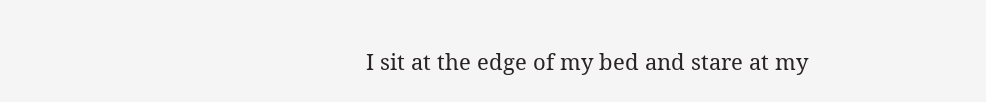I sit at the edge of my bed and stare at my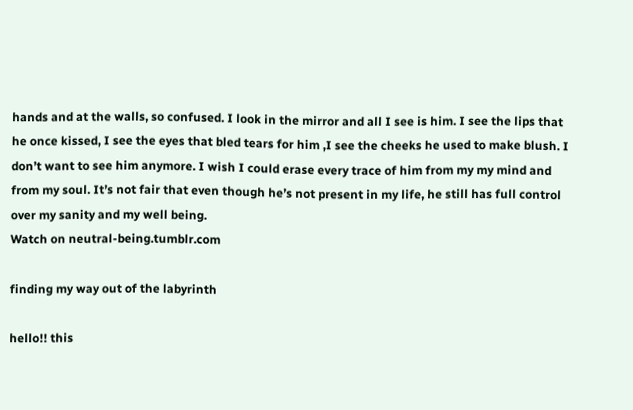hands and at the walls, so confused. I look in the mirror and all I see is him. I see the lips that he once kissed, I see the eyes that bled tears for him ,I see the cheeks he used to make blush. I don’t want to see him anymore. I wish I could erase every trace of him from my my mind and from my soul. It’s not fair that even though he’s not present in my life, he still has full control over my sanity and my well being.
Watch on neutral-being.tumblr.com

finding my way out of the labyrinth

hello!! this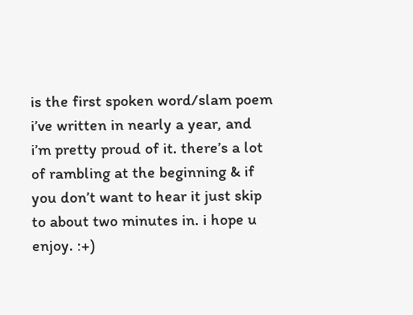is the first spoken word/slam poem i’ve written in nearly a year, and i’m pretty proud of it. there’s a lot of rambling at the beginning & if you don’t want to hear it just skip to about two minutes in. i hope u enjoy. :+)